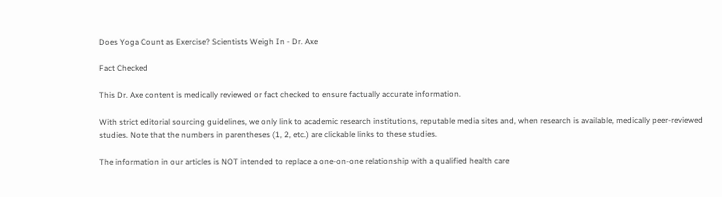Does Yoga Count as Exercise? Scientists Weigh In - Dr. Axe

Fact Checked

This Dr. Axe content is medically reviewed or fact checked to ensure factually accurate information.

With strict editorial sourcing guidelines, we only link to academic research institutions, reputable media sites and, when research is available, medically peer-reviewed studies. Note that the numbers in parentheses (1, 2, etc.) are clickable links to these studies.

The information in our articles is NOT intended to replace a one-on-one relationship with a qualified health care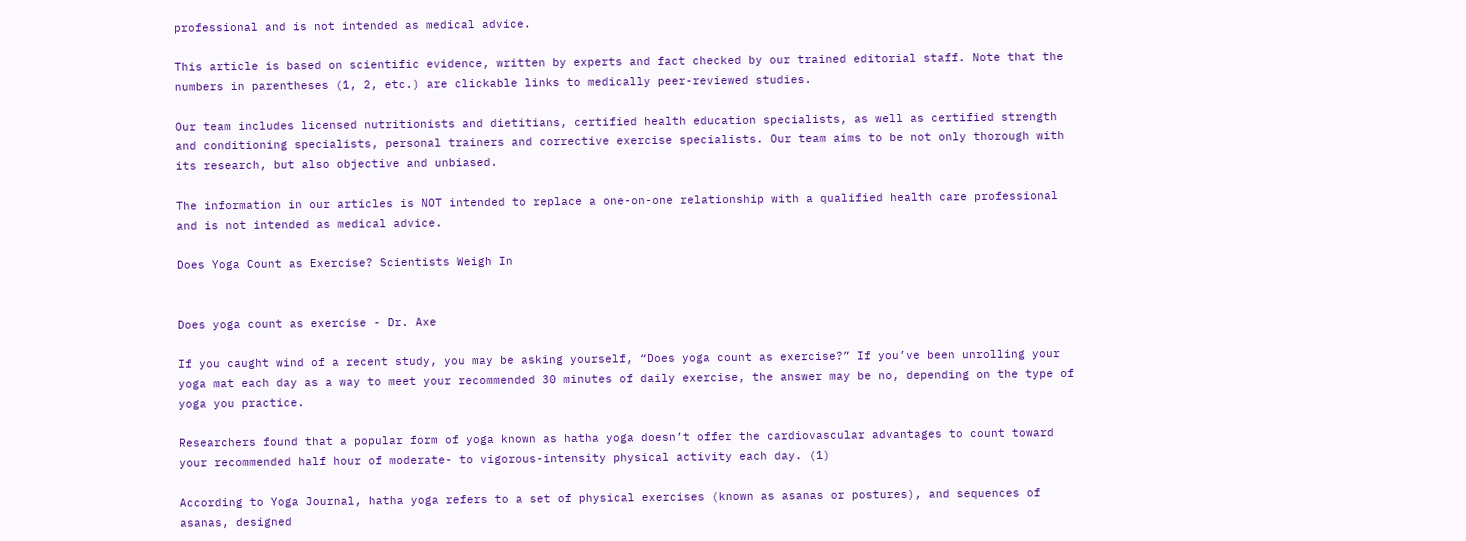professional and is not intended as medical advice.

This article is based on scientific evidence, written by experts and fact checked by our trained editorial staff. Note that the numbers in parentheses (1, 2, etc.) are clickable links to medically peer-reviewed studies.

Our team includes licensed nutritionists and dietitians, certified health education specialists, as well as certified strength and conditioning specialists, personal trainers and corrective exercise specialists. Our team aims to be not only thorough with its research, but also objective and unbiased.

The information in our articles is NOT intended to replace a one-on-one relationship with a qualified health care professional and is not intended as medical advice.

Does Yoga Count as Exercise? Scientists Weigh In


Does yoga count as exercise - Dr. Axe

If you caught wind of a recent study, you may be asking yourself, “Does yoga count as exercise?” If you’ve been unrolling your yoga mat each day as a way to meet your recommended 30 minutes of daily exercise, the answer may be no, depending on the type of yoga you practice.

Researchers found that a popular form of yoga known as hatha yoga doesn’t offer the cardiovascular advantages to count toward your recommended half hour of moderate- to vigorous-intensity physical activity each day. (1)

According to Yoga Journal, hatha yoga refers to a set of physical exercises (known as asanas or postures), and sequences of asanas, designed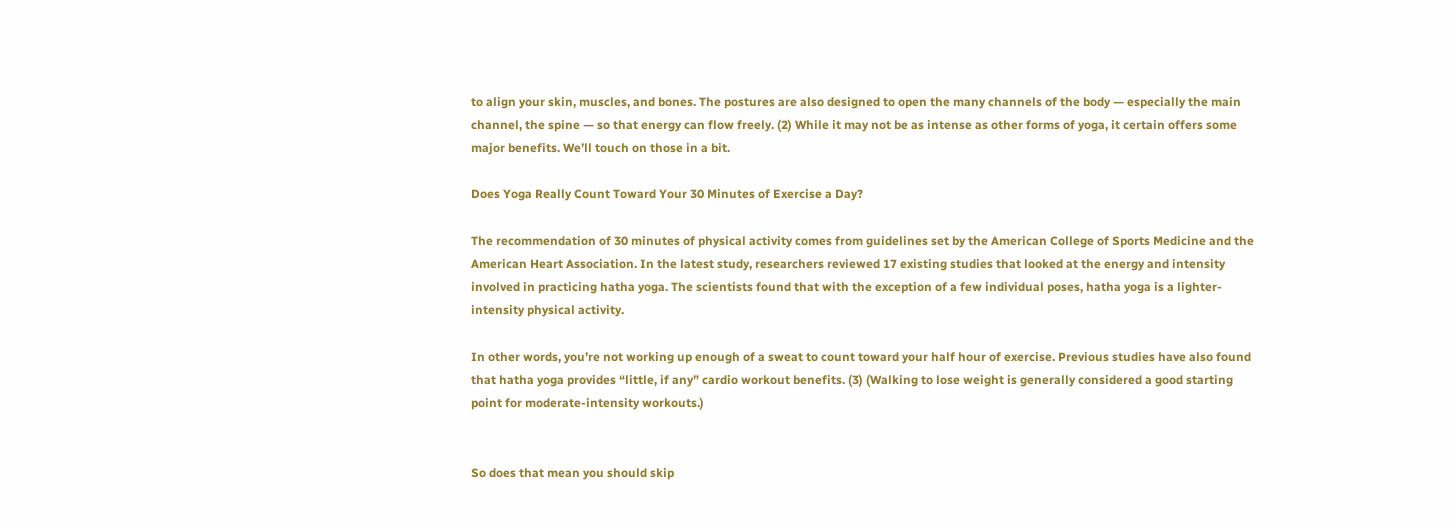to align your skin, muscles, and bones. The postures are also designed to open the many channels of the body — especially the main channel, the spine — so that energy can flow freely. (2) While it may not be as intense as other forms of yoga, it certain offers some major benefits. We’ll touch on those in a bit.

Does Yoga Really Count Toward Your 30 Minutes of Exercise a Day?

The recommendation of 30 minutes of physical activity comes from guidelines set by the American College of Sports Medicine and the American Heart Association. In the latest study, researchers reviewed 17 existing studies that looked at the energy and intensity involved in practicing hatha yoga. The scientists found that with the exception of a few individual poses, hatha yoga is a lighter-intensity physical activity.

In other words, you’re not working up enough of a sweat to count toward your half hour of exercise. Previous studies have also found that hatha yoga provides “little, if any” cardio workout benefits. (3) (Walking to lose weight is generally considered a good starting point for moderate-intensity workouts.)


So does that mean you should skip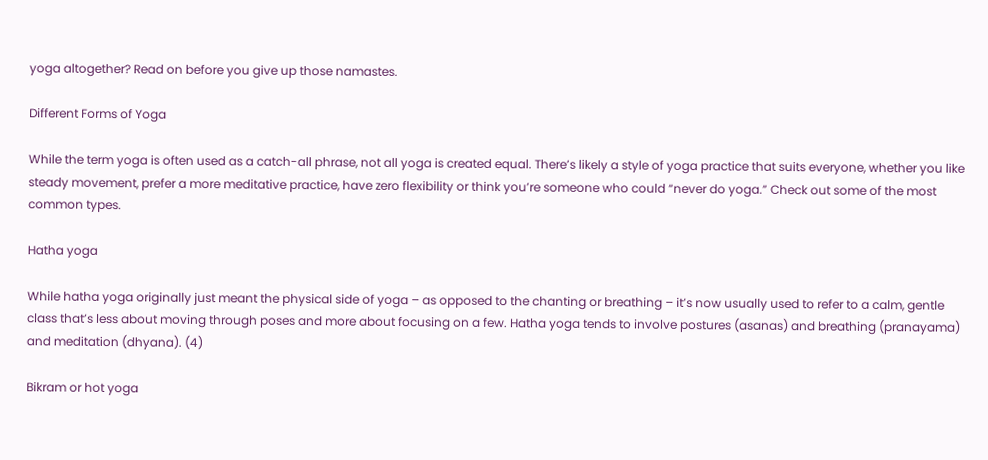yoga altogether? Read on before you give up those namastes.

Different Forms of Yoga

While the term yoga is often used as a catch-all phrase, not all yoga is created equal. There’s likely a style of yoga practice that suits everyone, whether you like steady movement, prefer a more meditative practice, have zero flexibility or think you’re someone who could “never do yoga.” Check out some of the most common types.

Hatha yoga

While hatha yoga originally just meant the physical side of yoga – as opposed to the chanting or breathing – it’s now usually used to refer to a calm, gentle class that’s less about moving through poses and more about focusing on a few. Hatha yoga tends to involve postures (asanas) and breathing (pranayama) and meditation (dhyana). (4)

Bikram or hot yoga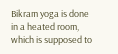Bikram yoga is done in a heated room, which is supposed to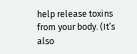help release toxins from your body. (It’s also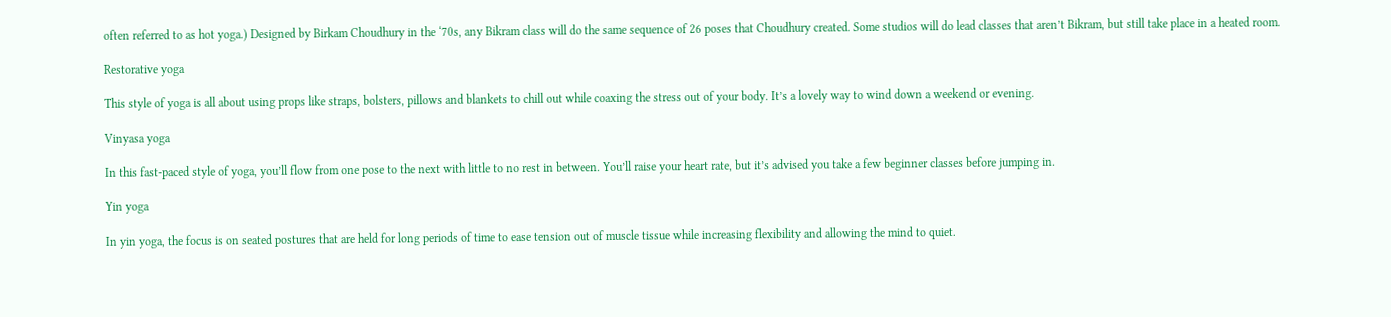often referred to as hot yoga.) Designed by Birkam Choudhury in the ‘70s, any Bikram class will do the same sequence of 26 poses that Choudhury created. Some studios will do lead classes that aren’t Bikram, but still take place in a heated room.

Restorative yoga

This style of yoga is all about using props like straps, bolsters, pillows and blankets to chill out while coaxing the stress out of your body. It’s a lovely way to wind down a weekend or evening.

Vinyasa yoga

In this fast-paced style of yoga, you’ll flow from one pose to the next with little to no rest in between. You’ll raise your heart rate, but it’s advised you take a few beginner classes before jumping in.

Yin yoga

In yin yoga, the focus is on seated postures that are held for long periods of time to ease tension out of muscle tissue while increasing flexibility and allowing the mind to quiet.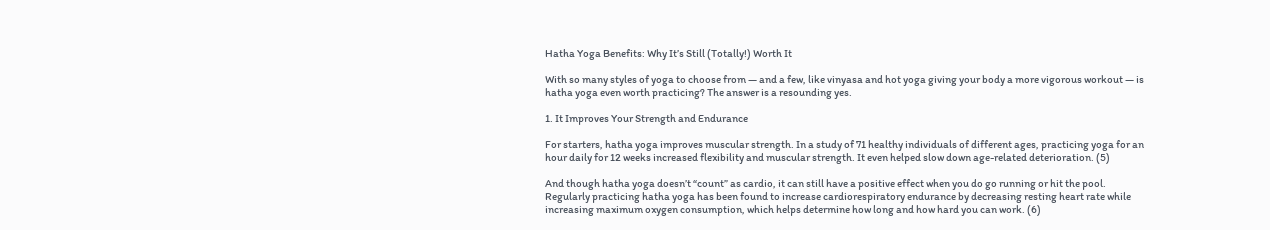Hatha Yoga Benefits: Why It’s Still (Totally!) Worth It

With so many styles of yoga to choose from — and a few, like vinyasa and hot yoga giving your body a more vigorous workout — is hatha yoga even worth practicing? The answer is a resounding yes.

1. It Improves Your Strength and Endurance

For starters, hatha yoga improves muscular strength. In a study of 71 healthy individuals of different ages, practicing yoga for an hour daily for 12 weeks increased flexibility and muscular strength. It even helped slow down age-related deterioration. (5)

And though hatha yoga doesn’t “count” as cardio, it can still have a positive effect when you do go running or hit the pool. Regularly practicing hatha yoga has been found to increase cardiorespiratory endurance by decreasing resting heart rate while increasing maximum oxygen consumption, which helps determine how long and how hard you can work. (6)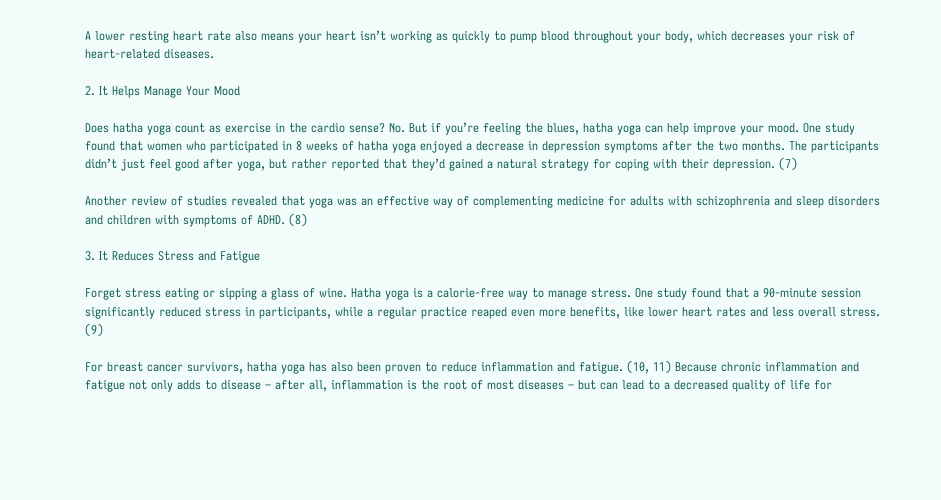A lower resting heart rate also means your heart isn’t working as quickly to pump blood throughout your body, which decreases your risk of heart-related diseases.

2. It Helps Manage Your Mood

Does hatha yoga count as exercise in the cardio sense? No. But if you’re feeling the blues, hatha yoga can help improve your mood. One study found that women who participated in 8 weeks of hatha yoga enjoyed a decrease in depression symptoms after the two months. The participants didn’t just feel good after yoga, but rather reported that they’d gained a natural strategy for coping with their depression. (7)

Another review of studies revealed that yoga was an effective way of complementing medicine for adults with schizophrenia and sleep disorders and children with symptoms of ADHD. (8)

3. It Reduces Stress and Fatigue

Forget stress eating or sipping a glass of wine. Hatha yoga is a calorie-free way to manage stress. One study found that a 90-minute session significantly reduced stress in participants, while a regular practice reaped even more benefits, like lower heart rates and less overall stress. (9)

For breast cancer survivors, hatha yoga has also been proven to reduce inflammation and fatigue. (10, 11) Because chronic inflammation and fatigue not only adds to disease – after all, inflammation is the root of most diseases – but can lead to a decreased quality of life for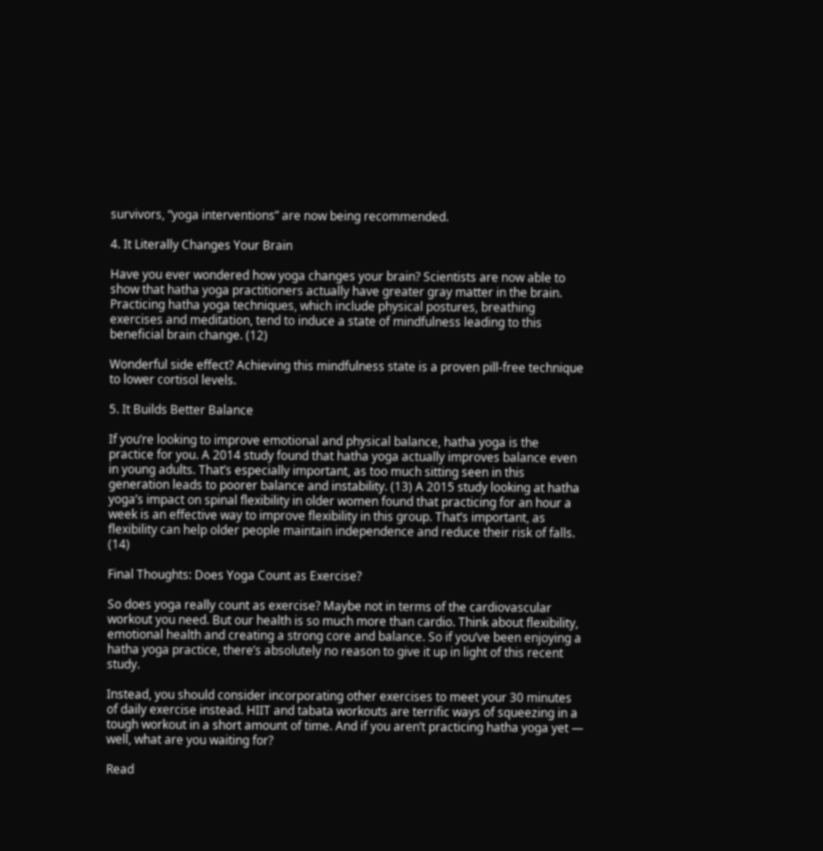survivors, “yoga interventions” are now being recommended.

4. It Literally Changes Your Brain

Have you ever wondered how yoga changes your brain? Scientists are now able to show that hatha yoga practitioners actually have greater gray matter in the brain. Practicing hatha yoga techniques, which include physical postures, breathing exercises and meditation, tend to induce a state of mindfulness leading to this beneficial brain change. (12)

Wonderful side effect? Achieving this mindfulness state is a proven pill-free technique to lower cortisol levels.

5. It Builds Better Balance

If you’re looking to improve emotional and physical balance, hatha yoga is the practice for you. A 2014 study found that hatha yoga actually improves balance even in young adults. That’s especially important, as too much sitting seen in this generation leads to poorer balance and instability. (13) A 2015 study looking at hatha yoga’s impact on spinal flexibility in older women found that practicing for an hour a week is an effective way to improve flexibility in this group. That’s important, as flexibility can help older people maintain independence and reduce their risk of falls. (14)

Final Thoughts: Does Yoga Count as Exercise?

So does yoga really count as exercise? Maybe not in terms of the cardiovascular workout you need. But our health is so much more than cardio. Think about flexibility, emotional health and creating a strong core and balance. So if you’ve been enjoying a hatha yoga practice, there’s absolutely no reason to give it up in light of this recent study.

Instead, you should consider incorporating other exercises to meet your 30 minutes of daily exercise instead. HIIT and tabata workouts are terrific ways of squeezing in a tough workout in a short amount of time. And if you aren’t practicing hatha yoga yet — well, what are you waiting for?

Read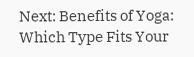Next: Benefits of Yoga: Which Type Fits Your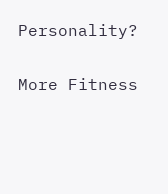Personality?

More Fitness